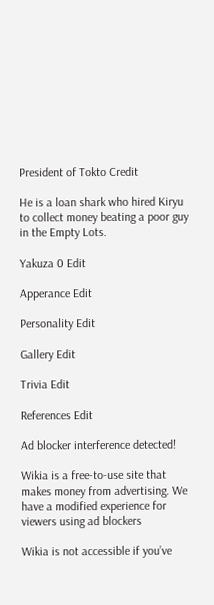President of Tokto Credit

He is a loan shark who hired Kiryu to collect money beating a poor guy in the Empty Lots.

Yakuza 0 Edit

Apperance Edit

Personality Edit

Gallery Edit

Trivia Edit

References Edit

Ad blocker interference detected!

Wikia is a free-to-use site that makes money from advertising. We have a modified experience for viewers using ad blockers

Wikia is not accessible if you’ve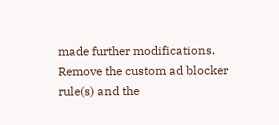made further modifications. Remove the custom ad blocker rule(s) and the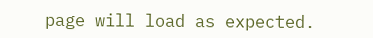page will load as expected.